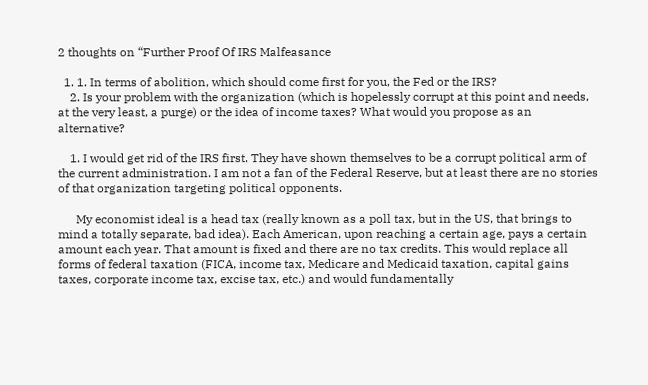2 thoughts on “Further Proof Of IRS Malfeasance

  1. 1. In terms of abolition, which should come first for you, the Fed or the IRS?
    2. Is your problem with the organization (which is hopelessly corrupt at this point and needs, at the very least, a purge) or the idea of income taxes? What would you propose as an alternative?

    1. I would get rid of the IRS first. They have shown themselves to be a corrupt political arm of the current administration. I am not a fan of the Federal Reserve, but at least there are no stories of that organization targeting political opponents.

      My economist ideal is a head tax (really known as a poll tax, but in the US, that brings to mind a totally separate, bad idea). Each American, upon reaching a certain age, pays a certain amount each year. That amount is fixed and there are no tax credits. This would replace all forms of federal taxation (FICA, income tax, Medicare and Medicaid taxation, capital gains taxes, corporate income tax, excise tax, etc.) and would fundamentally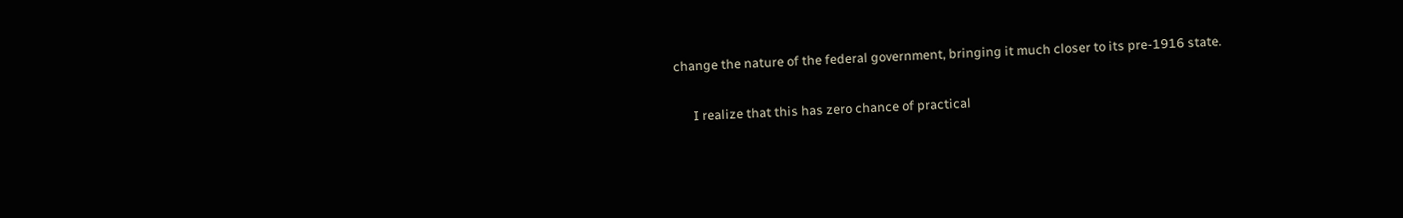change the nature of the federal government, bringing it much closer to its pre-1916 state.

      I realize that this has zero chance of practical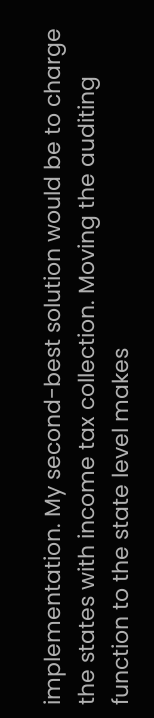implementation. My second-best solution would be to charge the states with income tax collection. Moving the auditing function to the state level makes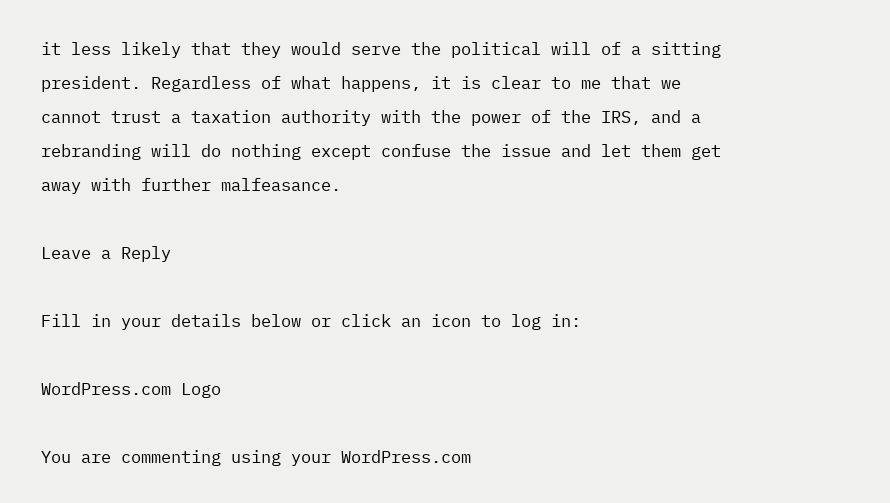it less likely that they would serve the political will of a sitting president. Regardless of what happens, it is clear to me that we cannot trust a taxation authority with the power of the IRS, and a rebranding will do nothing except confuse the issue and let them get away with further malfeasance.

Leave a Reply

Fill in your details below or click an icon to log in:

WordPress.com Logo

You are commenting using your WordPress.com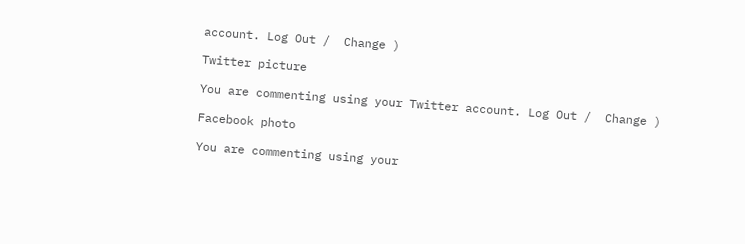account. Log Out /  Change )

Twitter picture

You are commenting using your Twitter account. Log Out /  Change )

Facebook photo

You are commenting using your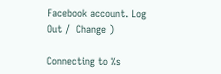Facebook account. Log Out /  Change )

Connecting to %s